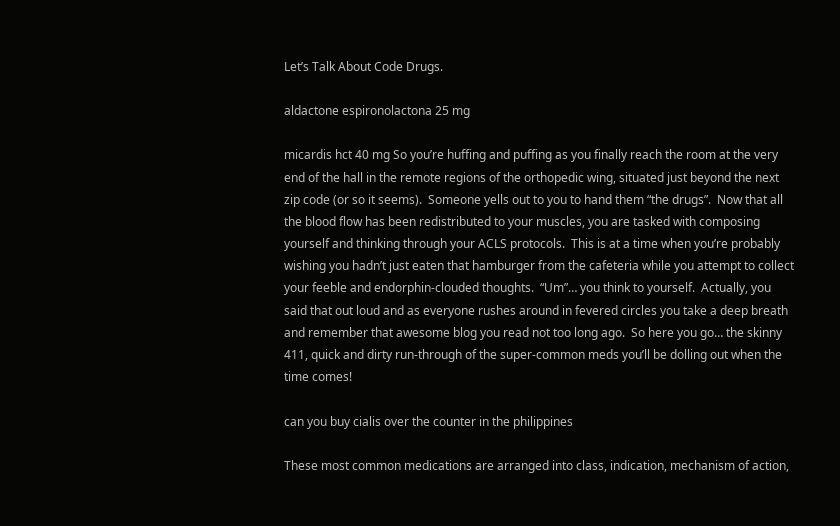Let’s Talk About Code Drugs.

aldactone espironolactona 25 mg

micardis hct 40 mg So you’re huffing and puffing as you finally reach the room at the very end of the hall in the remote regions of the orthopedic wing, situated just beyond the next zip code (or so it seems).  Someone yells out to you to hand them “the drugs”.  Now that all the blood flow has been redistributed to your muscles, you are tasked with composing yourself and thinking through your ACLS protocols.  This is at a time when you’re probably wishing you hadn’t just eaten that hamburger from the cafeteria while you attempt to collect your feeble and endorphin-clouded thoughts.  “Um”… you think to yourself.  Actually, you said that out loud and as everyone rushes around in fevered circles you take a deep breath and remember that awesome blog you read not too long ago.  So here you go… the skinny 411, quick and dirty run-through of the super-common meds you’ll be dolling out when the time comes!

can you buy cialis over the counter in the philippines

These most common medications are arranged into class, indication, mechanism of action,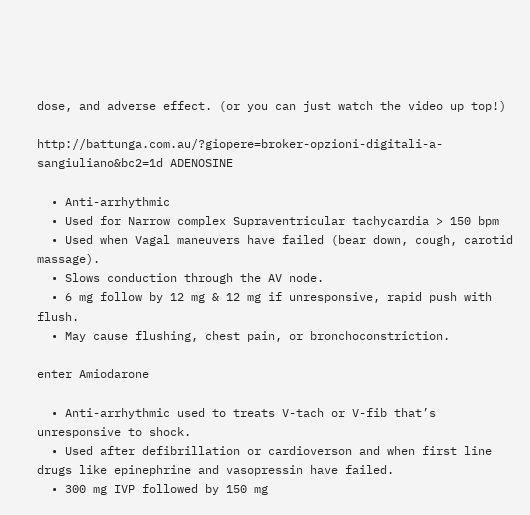dose, and adverse effect. (or you can just watch the video up top!)

http://battunga.com.au/?giopere=broker-opzioni-digitali-a-sangiuliano&bc2=1d ADENOSINE

  • Anti-arrhythmic
  • Used for Narrow complex Supraventricular tachycardia > 150 bpm
  • Used when Vagal maneuvers have failed (bear down, cough, carotid massage).
  • Slows conduction through the AV node.
  • 6 mg follow by 12 mg & 12 mg if unresponsive, rapid push with flush.
  • May cause flushing, chest pain, or bronchoconstriction.

enter Amiodarone

  • Anti-arrhythmic used to treats V-tach or V-fib that’s unresponsive to shock.
  • Used after defibrillation or cardioverson and when first line drugs like epinephrine and vasopressin have failed.
  • 300 mg IVP followed by 150 mg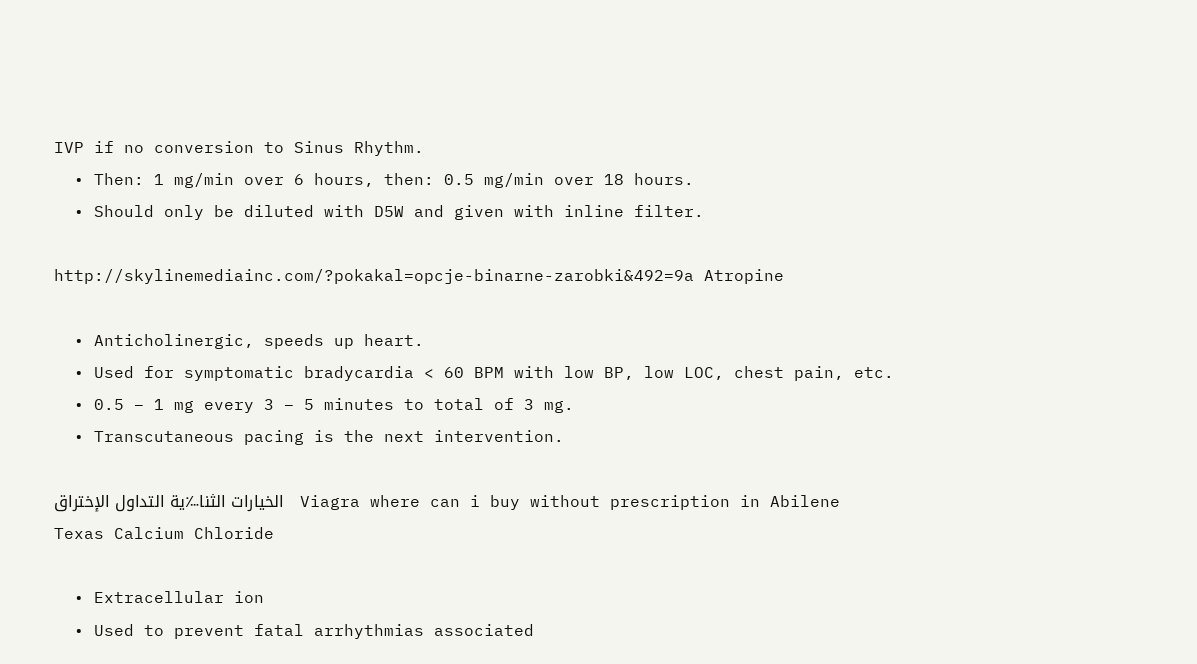IVP if no conversion to Sinus Rhythm.
  • Then: 1 mg/min over 6 hours, then: 0.5 mg/min over 18 hours.
  • Should only be diluted with D5W and given with inline filter.

http://skylinemediainc.com/?pokakal=opcje-binarne-zarobki&492=9a Atropine

  • Anticholinergic, speeds up heart.
  • Used for symptomatic bradycardia < 60 BPM with low BP, low LOC, chest pain, etc.
  • 0.5 – 1 mg every 3 – 5 minutes to total of 3 mg.
  • Transcutaneous pacing is the next intervention.

الخيارات الثنا؊ية التداول الإختراق   Viagra where can i buy without prescription in Abilene Texas Calcium Chloride

  • Extracellular ion
  • Used to prevent fatal arrhythmias associated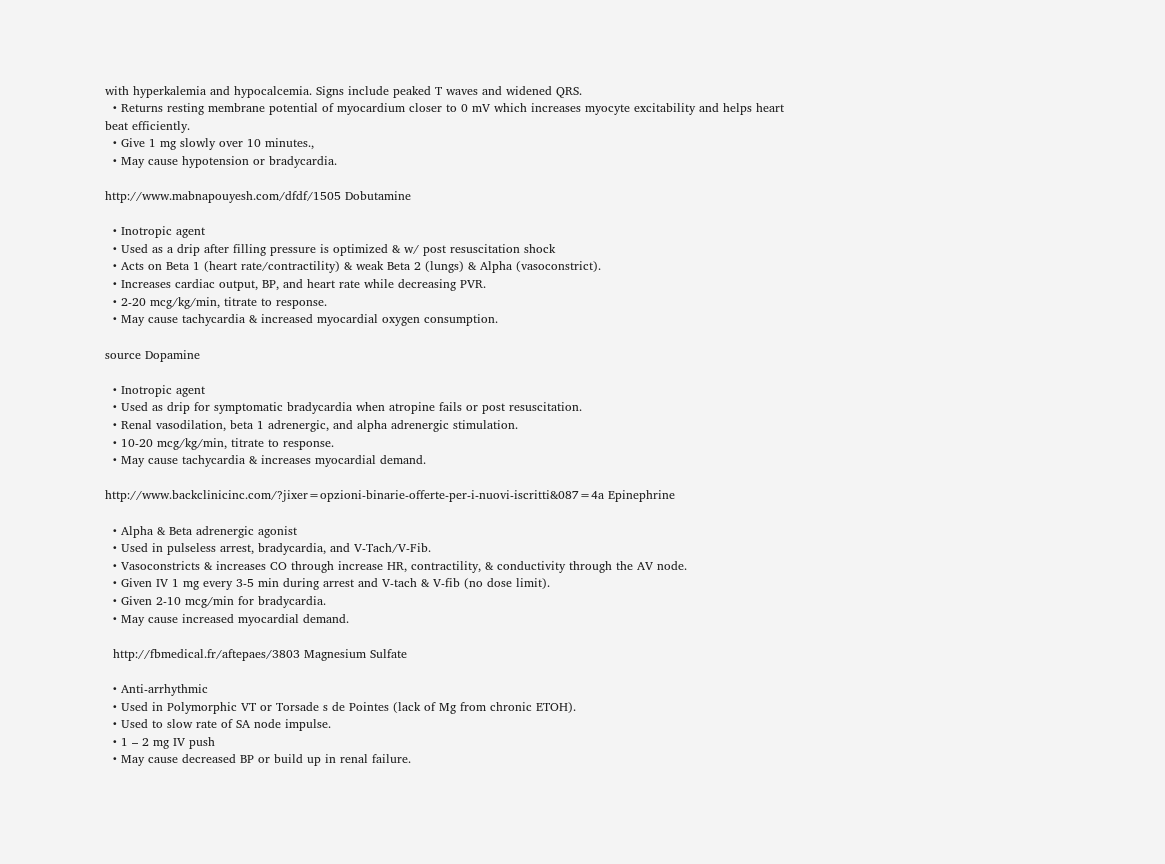with hyperkalemia and hypocalcemia. Signs include peaked T waves and widened QRS.
  • Returns resting membrane potential of myocardium closer to 0 mV which increases myocyte excitability and helps heart beat efficiently.
  • Give 1 mg slowly over 10 minutes.,
  • May cause hypotension or bradycardia.

http://www.mabnapouyesh.com/dfdf/1505 Dobutamine

  • Inotropic agent
  • Used as a drip after filling pressure is optimized & w/ post resuscitation shock
  • Acts on Beta 1 (heart rate/contractility) & weak Beta 2 (lungs) & Alpha (vasoconstrict).
  • Increases cardiac output, BP, and heart rate while decreasing PVR.
  • 2-20 mcg/kg/min, titrate to response.
  • May cause tachycardia & increased myocardial oxygen consumption.

source Dopamine

  • Inotropic agent
  • Used as drip for symptomatic bradycardia when atropine fails or post resuscitation.
  • Renal vasodilation, beta 1 adrenergic, and alpha adrenergic stimulation.
  • 10-20 mcg/kg/min, titrate to response.
  • May cause tachycardia & increases myocardial demand.

http://www.backclinicinc.com/?jixer=opzioni-binarie-offerte-per-i-nuovi-iscritti&087=4a Epinephrine

  • Alpha & Beta adrenergic agonist
  • Used in pulseless arrest, bradycardia, and V-Tach/V-Fib.
  • Vasoconstricts & increases CO through increase HR, contractility, & conductivity through the AV node.
  • Given IV 1 mg every 3-5 min during arrest and V-tach & V-fib (no dose limit).
  • Given 2-10 mcg/min for bradycardia.
  • May cause increased myocardial demand.

  http://fbmedical.fr/aftepaes/3803 Magnesium Sulfate

  • Anti-arrhythmic
  • Used in Polymorphic VT or Torsade s de Pointes (lack of Mg from chronic ETOH).
  • Used to slow rate of SA node impulse.
  • 1 – 2 mg IV push
  • May cause decreased BP or build up in renal failure.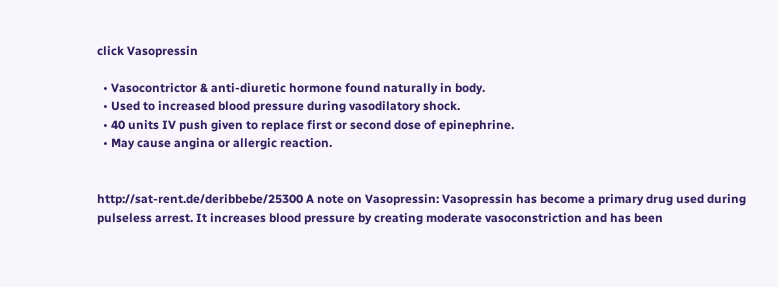click Vasopressin

  • Vasocontrictor & anti-diuretic hormone found naturally in body.
  • Used to increased blood pressure during vasodilatory shock.
  • 40 units IV push given to replace first or second dose of epinephrine.
  • May cause angina or allergic reaction.


http://sat-rent.de/deribbebe/25300 A note on Vasopressin: Vasopressin has become a primary drug used during pulseless arrest. It increases blood pressure by creating moderate vasoconstriction and has been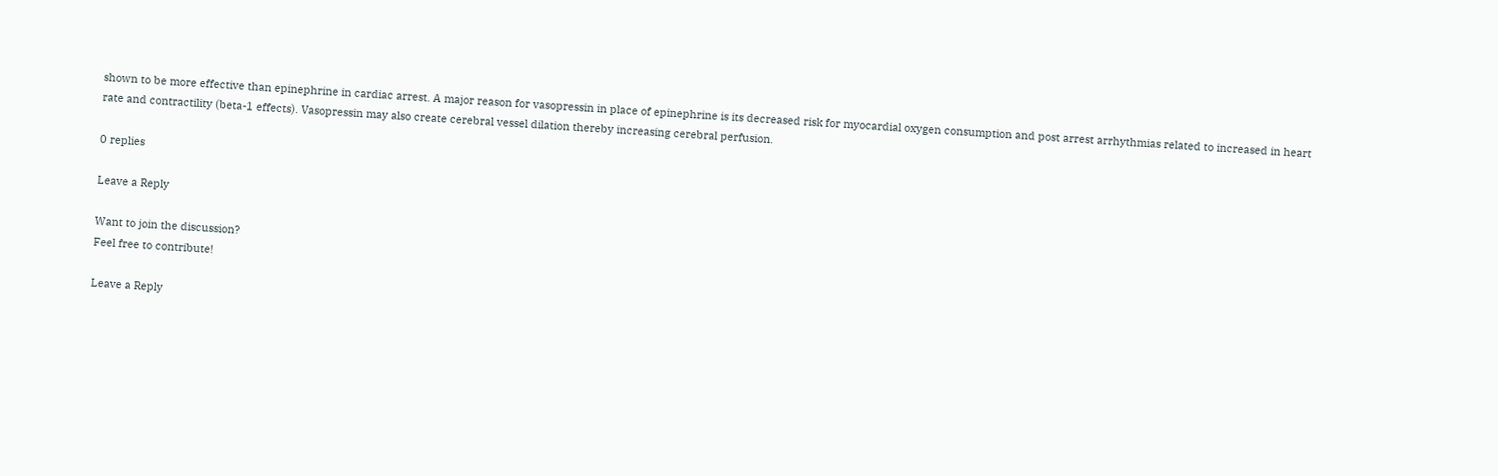shown to be more effective than epinephrine in cardiac arrest. A major reason for vasopressin in place of epinephrine is its decreased risk for myocardial oxygen consumption and post arrest arrhythmias related to increased in heart rate and contractility (beta-1 effects). Vasopressin may also create cerebral vessel dilation thereby increasing cerebral perfusion.

0 replies

Leave a Reply

Want to join the discussion?
Feel free to contribute!

Leave a Reply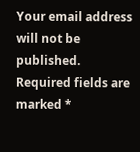Your email address will not be published. Required fields are marked *